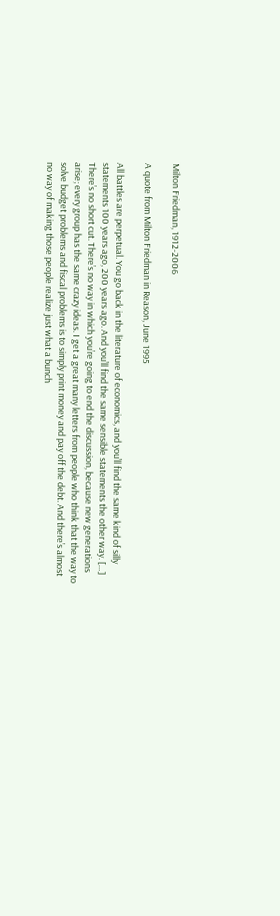Milton Friedman, 1912-2006

A quote from Milton Friedman in Reason, June 1995

All battles are perpetual. You go back in the literature of economics, and you’ll find the same kind of silly statements 100 years ago, 200 years ago. And you’ll find the same sensible statements the other way. […] There’s no short cut. There’s no way in which you’re going to end the discussion, because new generations arise; every group has the same crazy ideas. I get a great many letters from people who think that the way to solve budget problems and fiscal problems is to simply print money and pay off the debt. And there’s almost no way of making those people realize just what a bunch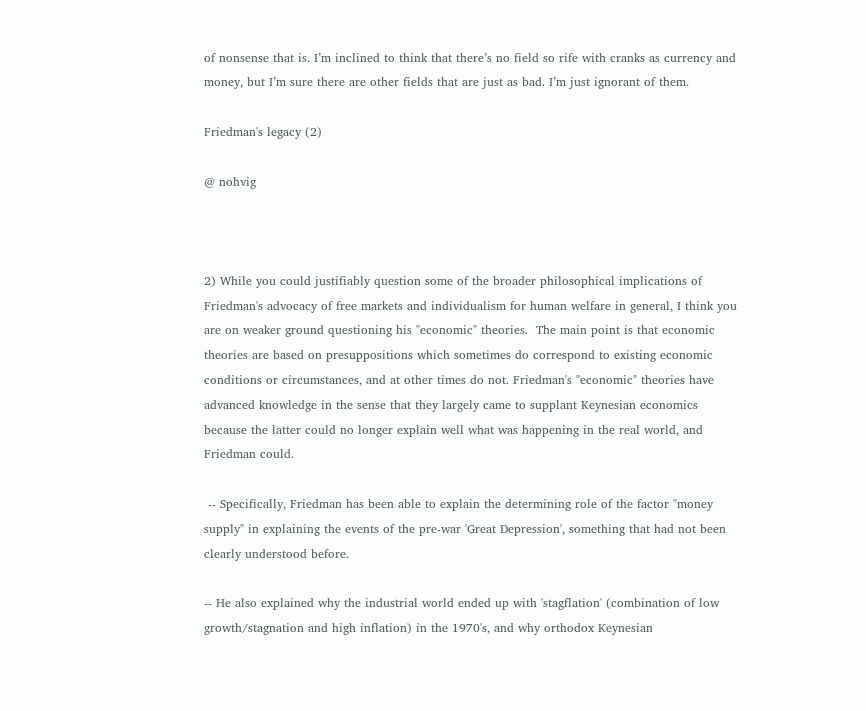of nonsense that is. I’m inclined to think that there’s no field so rife with cranks as currency and money, but I’m sure there are other fields that are just as bad. I’m just ignorant of them.

Friedman's legacy (2)

@ nohvig



2) While you could justifiably question some of the broader philosophical implications of Friedman's advocacy of free markets and individualism for human welfare in general, I think you are on weaker ground questioning his "economic" theories.  The main point is that economic theories are based on presuppositions which sometimes do correspond to existing economic conditions or circumstances, and at other times do not. Friedman's "economic" theories have advanced knowledge in the sense that they largely came to supplant Keynesian economics because the latter could no longer explain well what was happening in the real world, and Friedman could.

 -- Specifically, Friedman has been able to explain the determining role of the factor "money supply" in explaining the events of the pre-war 'Great Depression', something that had not been clearly understood before.

-- He also explained why the industrial world ended up with 'stagflation' (combination of low growth/stagnation and high inflation) in the 1970's, and why orthodox Keynesian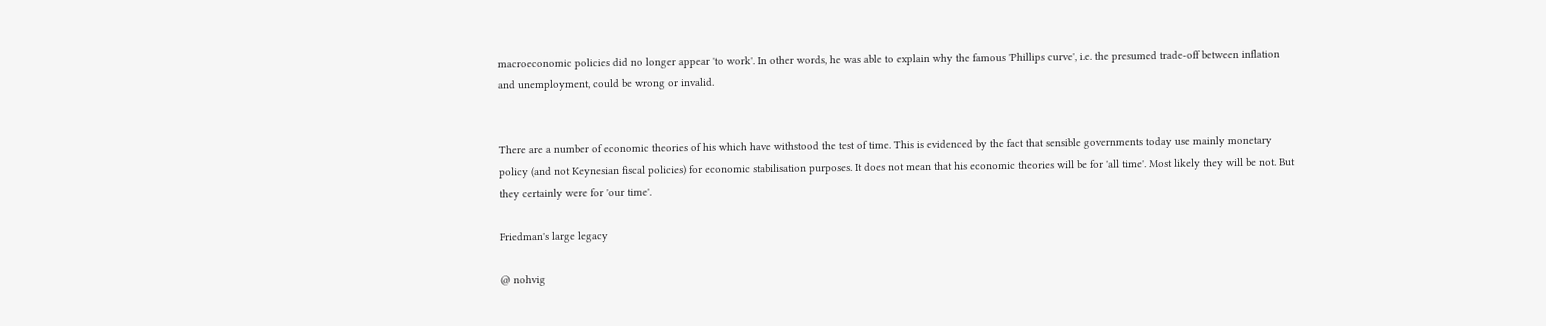macroeconomic policies did no longer appear 'to work'. In other words, he was able to explain why the famous 'Phillips curve', i.e. the presumed trade-off between inflation and unemployment, could be wrong or invalid.


There are a number of economic theories of his which have withstood the test of time. This is evidenced by the fact that sensible governments today use mainly monetary policy (and not Keynesian fiscal policies) for economic stabilisation purposes. It does not mean that his economic theories will be for 'all time'. Most likely they will be not. But they certainly were for 'our time'.

Friedman's large legacy

@ nohvig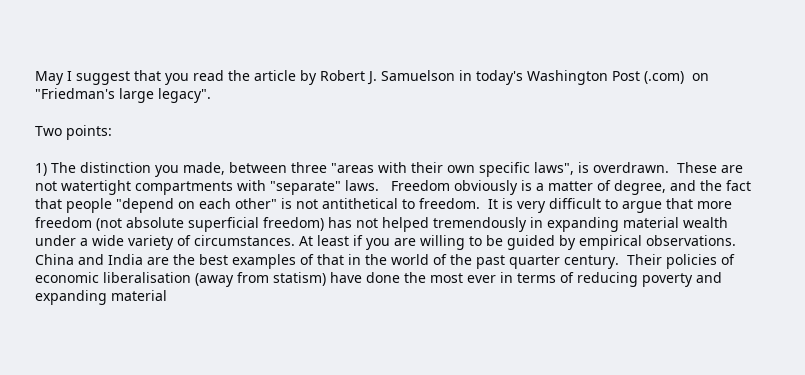May I suggest that you read the article by Robert J. Samuelson in today's Washington Post (.com)  on "Friedman's large legacy".

Two points:

1) The distinction you made, between three "areas with their own specific laws", is overdrawn.  These are not watertight compartments with "separate" laws.   Freedom obviously is a matter of degree, and the fact that people "depend on each other" is not antithetical to freedom.  It is very difficult to argue that more freedom (not absolute superficial freedom) has not helped tremendously in expanding material wealth under a wide variety of circumstances. At least if you are willing to be guided by empirical observations. China and India are the best examples of that in the world of the past quarter century.  Their policies of economic liberalisation (away from statism) have done the most ever in terms of reducing poverty and expanding material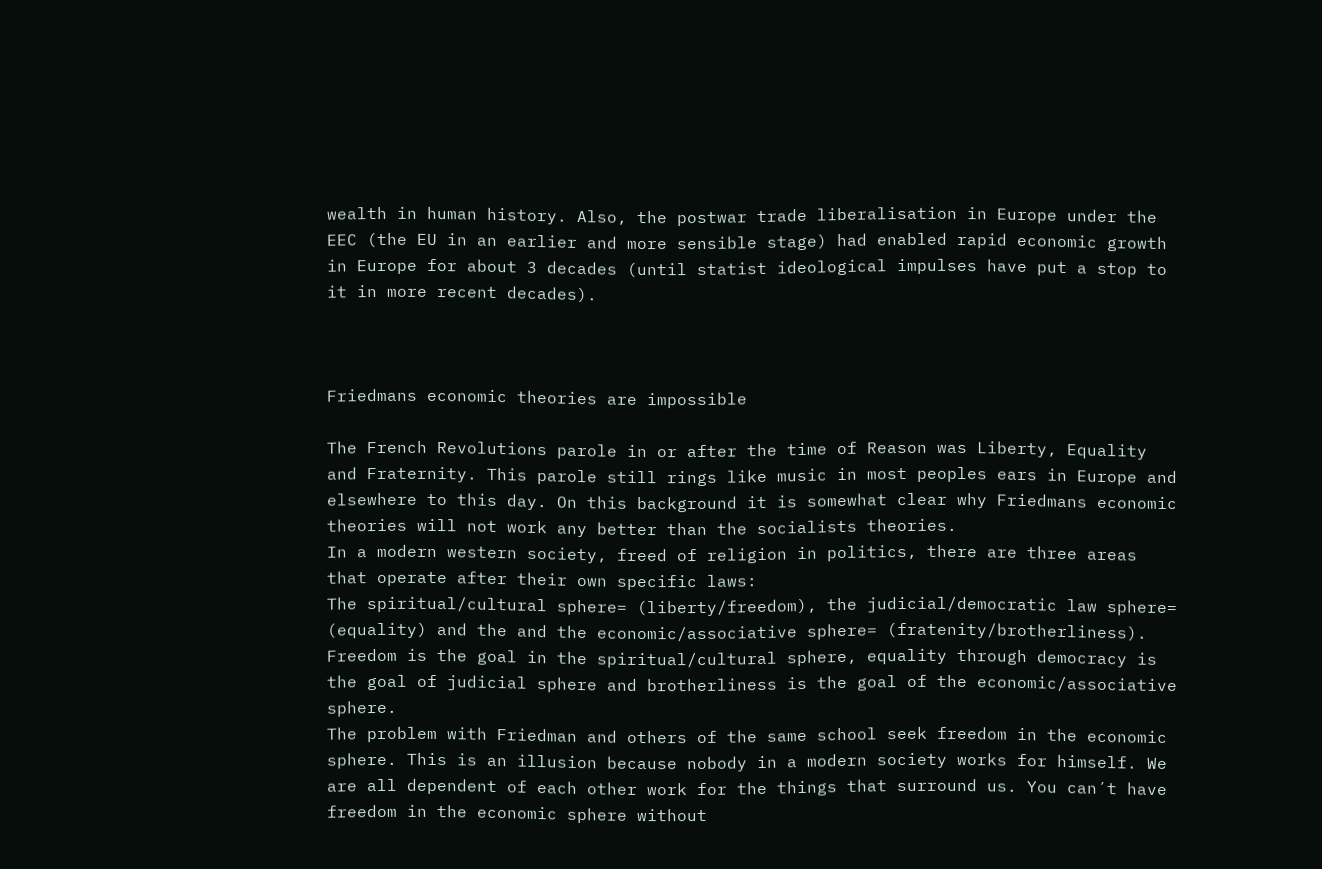wealth in human history. Also, the postwar trade liberalisation in Europe under the EEC (the EU in an earlier and more sensible stage) had enabled rapid economic growth in Europe for about 3 decades (until statist ideological impulses have put a stop to it in more recent decades).



Friedmans economic theories are impossible

The French Revolutions parole in or after the time of Reason was Liberty, Equality and Fraternity. This parole still rings like music in most peoples ears in Europe and elsewhere to this day. On this background it is somewhat clear why Friedmans economic theories will not work any better than the socialists theories.
In a modern western society, freed of religion in politics, there are three areas that operate after their own specific laws:
The spiritual/cultural sphere= (liberty/freedom), the judicial/democratic law sphere= (equality) and the and the economic/associative sphere= (fratenity/brotherliness).
Freedom is the goal in the spiritual/cultural sphere, equality through democracy is the goal of judicial sphere and brotherliness is the goal of the economic/associative sphere.
The problem with Friedman and others of the same school seek freedom in the economic sphere. This is an illusion because nobody in a modern society works for himself. We are all dependent of each other work for the things that surround us. You can´t have freedom in the economic sphere without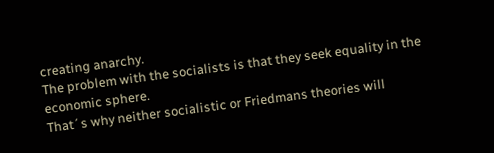creating anarchy.
The problem with the socialists is that they seek equality in the economic sphere.
That´s why neither socialistic or Friedmans theories will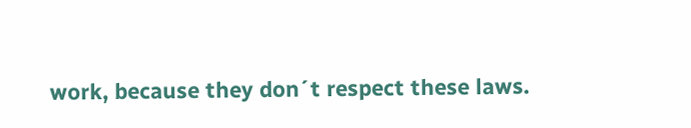work, because they don´t respect these laws.